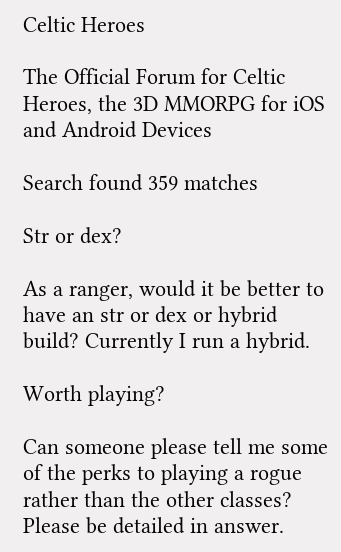Celtic Heroes

The Official Forum for Celtic Heroes, the 3D MMORPG for iOS and Android Devices

Search found 359 matches

Str or dex?

As a ranger, would it be better to have an str or dex or hybrid build? Currently I run a hybrid.

Worth playing?

Can someone please tell me some of the perks to playing a rogue rather than the other classes? Please be detailed in answer.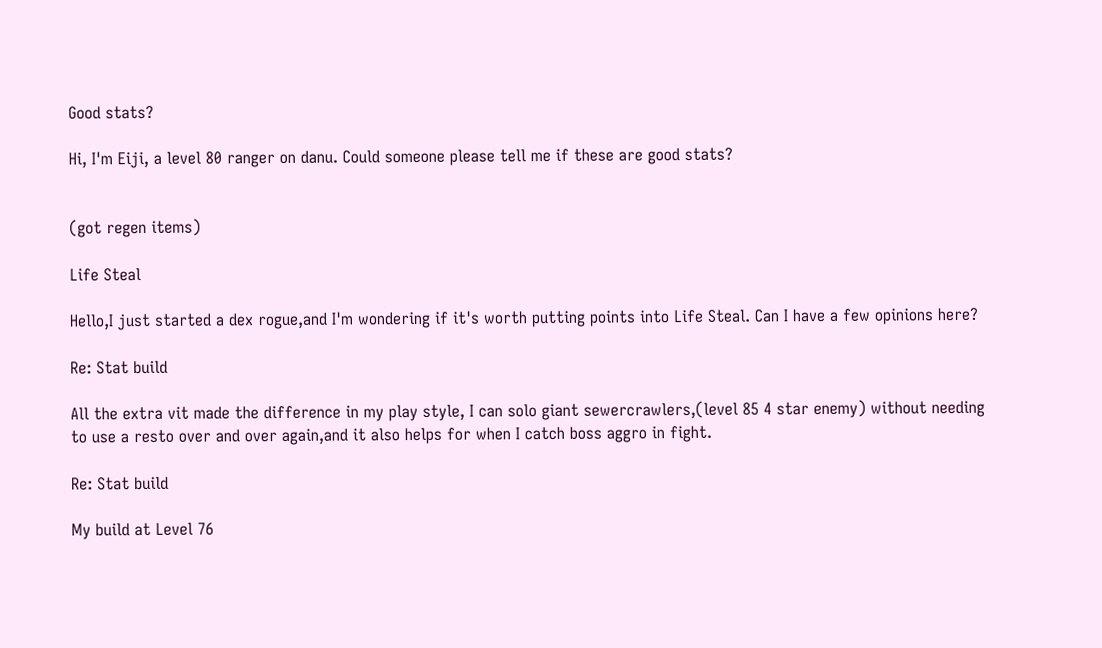Good stats?

Hi, I'm Eiji, a level 80 ranger on danu. Could someone please tell me if these are good stats?


(got regen items)

Life Steal

Hello,I just started a dex rogue,and I'm wondering if it's worth putting points into Life Steal. Can I have a few opinions here?

Re: Stat build

All the extra vit made the difference in my play style, I can solo giant sewercrawlers,(level 85 4 star enemy) without needing to use a resto over and over again,and it also helps for when I catch boss aggro in fight.

Re: Stat build

My build at Level 76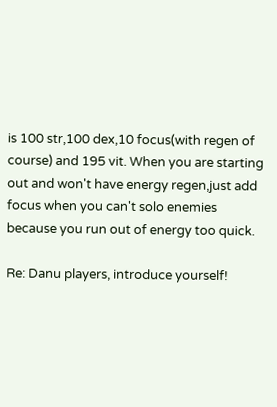is 100 str,100 dex,10 focus(with regen of course) and 195 vit. When you are starting out and won't have energy regen,just add focus when you can't solo enemies because you run out of energy too quick.

Re: Danu players, introduce yourself!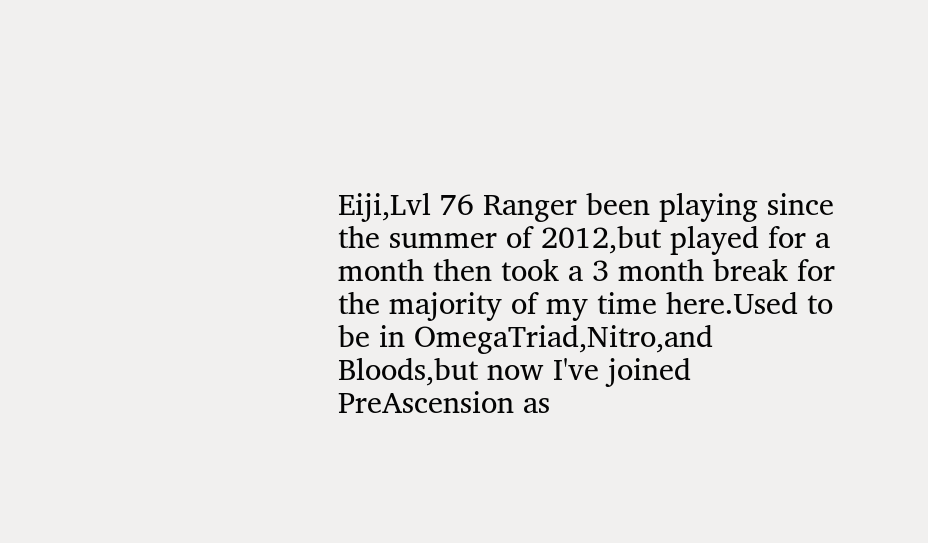Eiji,Lvl 76 Ranger been playing since the summer of 2012,but played for a month then took a 3 month break for the majority of my time here.Used to be in OmegaTriad,Nitro,and Bloods,but now I've joined PreAscension as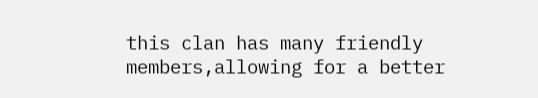this clan has many friendly members,allowing for a better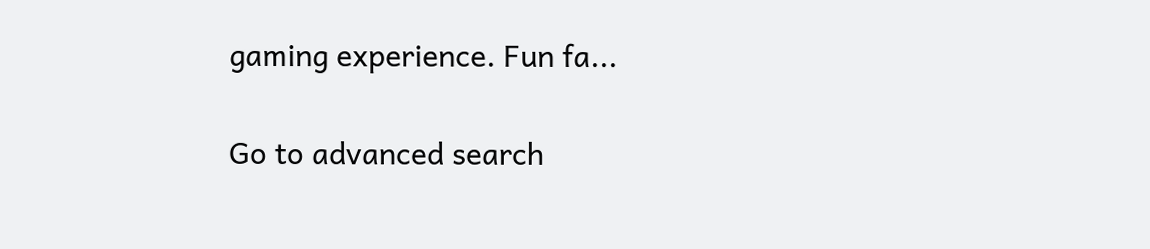gaming experience. Fun fa...

Go to advanced search